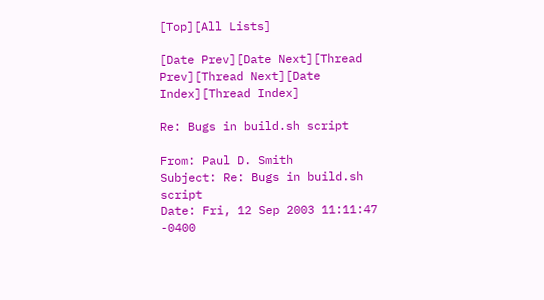[Top][All Lists]

[Date Prev][Date Next][Thread Prev][Thread Next][Date Index][Thread Index]

Re: Bugs in build.sh script

From: Paul D. Smith
Subject: Re: Bugs in build.sh script
Date: Fri, 12 Sep 2003 11:11:47 -0400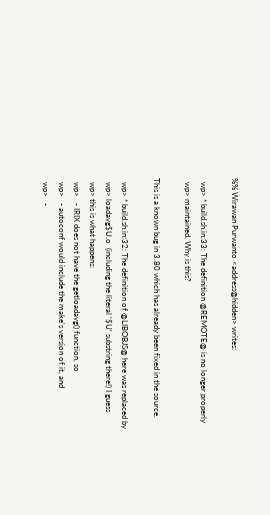%% Wirawan Purwanto <address@hidden> writes:

  wp> * build.sh.in:33: The definition @REMOTE@ is no longer properly
  wp> maintained. Why is this?

This is a known bug in 3.80 which has already been fixed in the source.

  wp> * build.sh.in:32: The definition of @LIBOBJS@ here was replaced by
  wp> loadavg$U.o  (including the literal '$U' substring there!) I guess
  wp> this is what happens:
  wp>   - IRIX does not have the getloadavg() function, so
  wp>   - autoconf would include the make's version of it, and
  wp>   -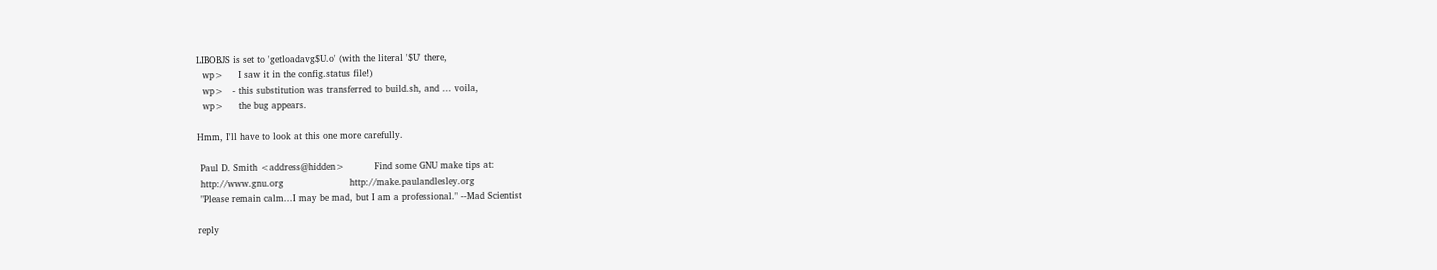LIBOBJS is set to 'getloadavg$U.o' (with the literal '$U' there,
  wp>     I saw it in the config.status file!)
  wp>   - this substitution was transferred to build.sh, and ... voila,
  wp>     the bug appears.

Hmm, I'll have to look at this one more carefully.

 Paul D. Smith <address@hidden>          Find some GNU make tips at:
 http://www.gnu.org                      http://make.paulandlesley.org
 "Please remain calm...I may be mad, but I am a professional." --Mad Scientist

reply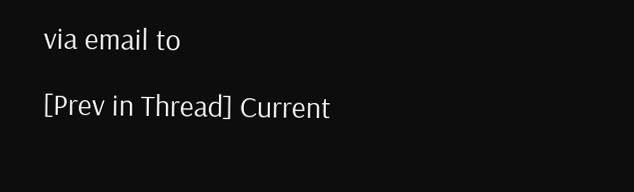via email to

[Prev in Thread] Current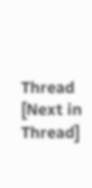Thread [Next in Thread]